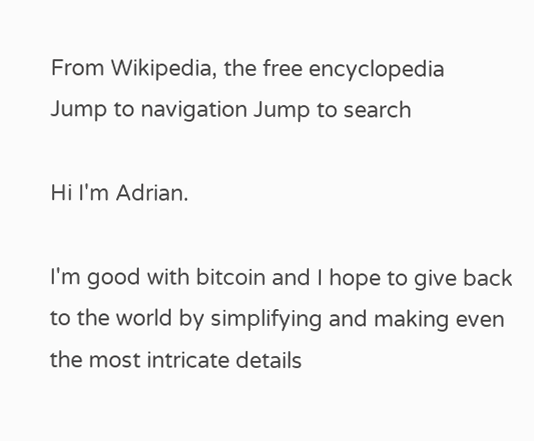From Wikipedia, the free encyclopedia
Jump to navigation Jump to search

Hi I'm Adrian.

I'm good with bitcoin and I hope to give back to the world by simplifying and making even the most intricate details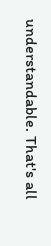understandable. That's all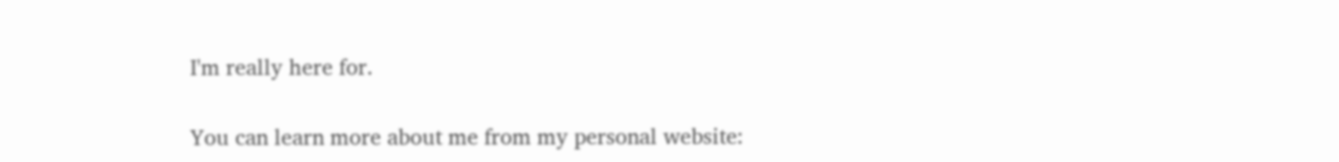I'm really here for.

You can learn more about me from my personal website: